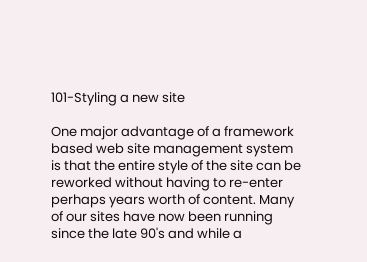101-Styling a new site

One major advantage of a framework based web site management system is that the entire style of the site can be reworked without having to re-enter perhaps years worth of content. Many of our sites have now been running since the late 90's and while a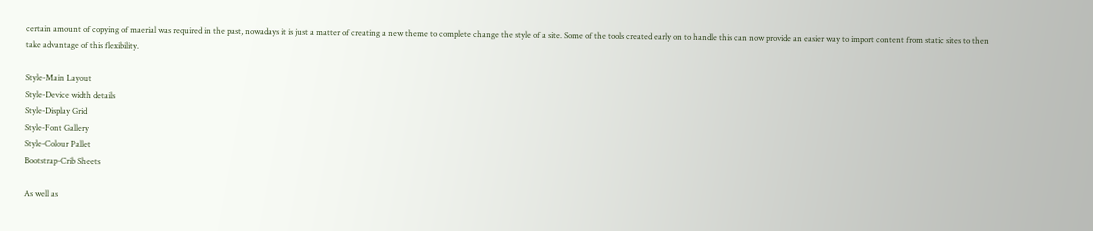certain amount of copying of maerial was required in the past, nowadays it is just a matter of creating a new theme to complete change the style of a site. Some of the tools created early on to handle this can now provide an easier way to import content from static sites to then take advantage of this flexibility.

Style-Main Layout
Style-Device width details
Style-Display Grid
Style-Font Gallery
Style-Colour Pallet
Bootstrap-Crib Sheets

As well as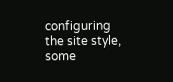configuring the site style, some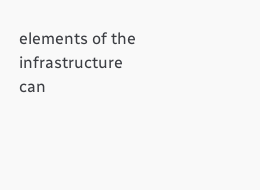elements of the infrastructure can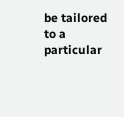be tailored to a particular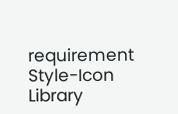requirement
Style-Icon Library